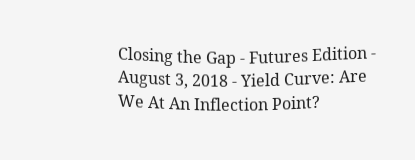Closing the Gap - Futures Edition - August 3, 2018 - Yield Curve: Are We At An Inflection Point?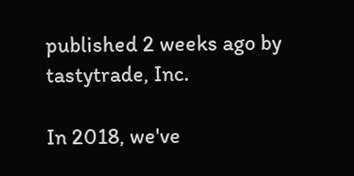published 2 weeks ago by tastytrade, Inc.

In 2018, we've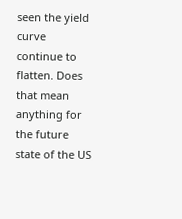seen the yield curve continue to flatten. Does that mean anything for the future state of the US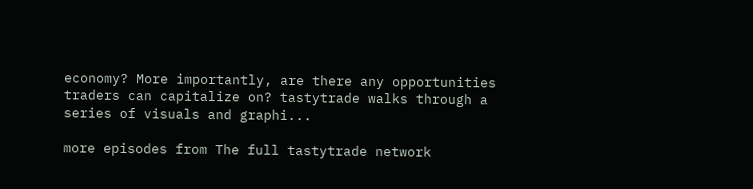economy? More importantly, are there any opportunities traders can capitalize on? tastytrade walks through a series of visuals and graphi...

more episodes from The full tastytrade network